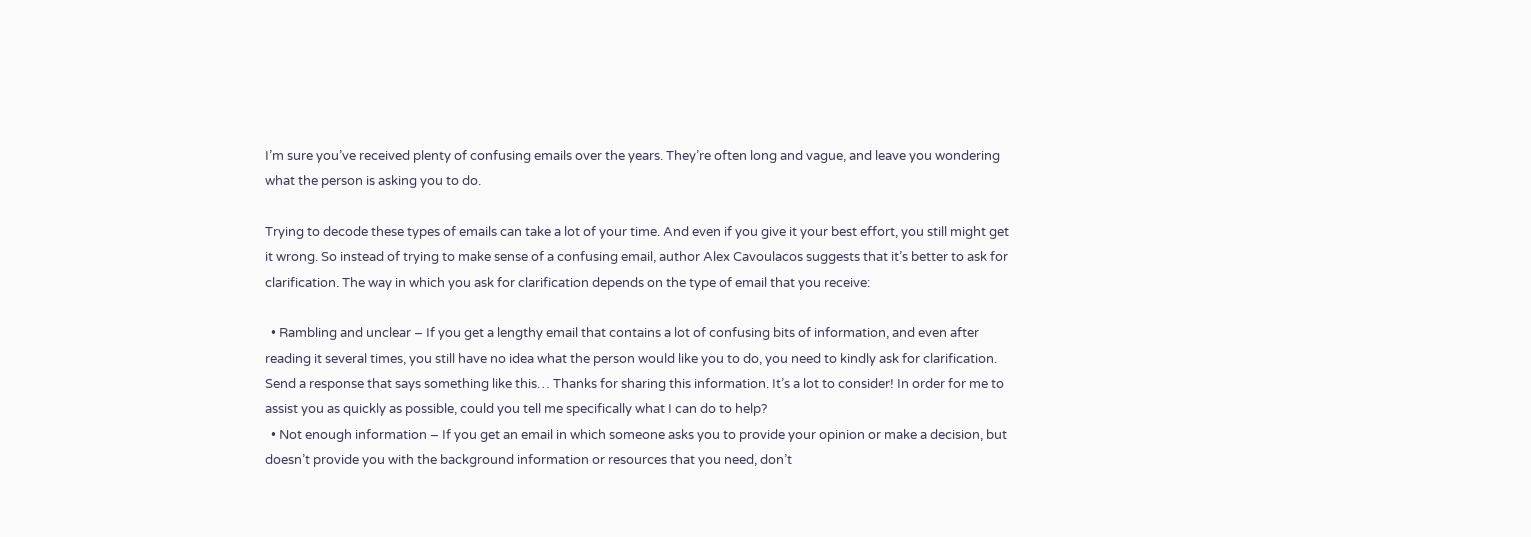I’m sure you’ve received plenty of confusing emails over the years. They’re often long and vague, and leave you wondering what the person is asking you to do.

Trying to decode these types of emails can take a lot of your time. And even if you give it your best effort, you still might get it wrong. So instead of trying to make sense of a confusing email, author Alex Cavoulacos suggests that it’s better to ask for clarification. The way in which you ask for clarification depends on the type of email that you receive:

  • Rambling and unclear – If you get a lengthy email that contains a lot of confusing bits of information, and even after reading it several times, you still have no idea what the person would like you to do, you need to kindly ask for clarification. Send a response that says something like this… Thanks for sharing this information. It’s a lot to consider! In order for me to assist you as quickly as possible, could you tell me specifically what I can do to help?
  • Not enough information – If you get an email in which someone asks you to provide your opinion or make a decision, but doesn’t provide you with the background information or resources that you need, don’t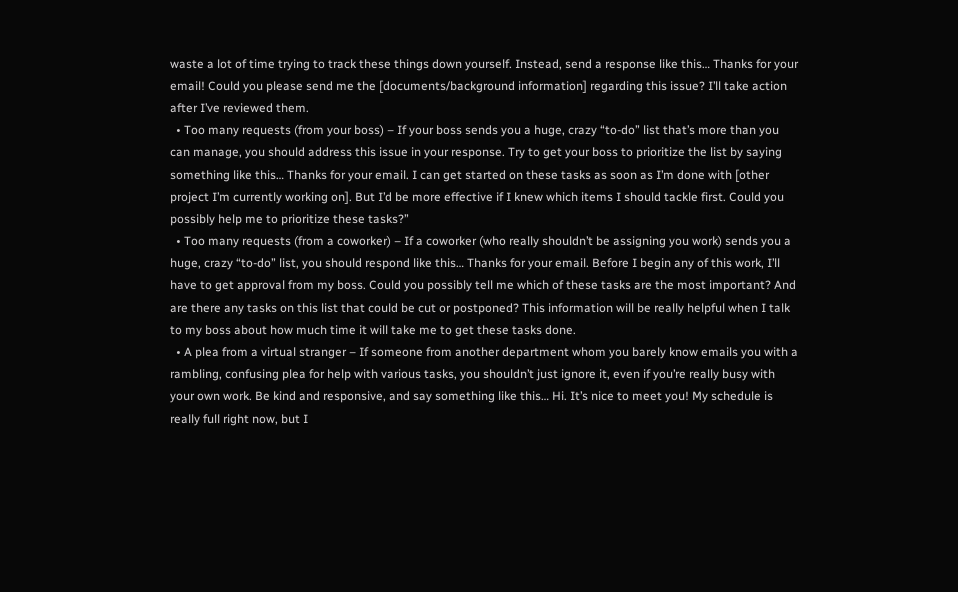waste a lot of time trying to track these things down yourself. Instead, send a response like this… Thanks for your email! Could you please send me the [documents/background information] regarding this issue? I’ll take action after I’ve reviewed them.
  • Too many requests (from your boss) – If your boss sends you a huge, crazy “to-do” list that’s more than you can manage, you should address this issue in your response. Try to get your boss to prioritize the list by saying something like this… Thanks for your email. I can get started on these tasks as soon as I’m done with [other project I’m currently working on]. But I’d be more effective if I knew which items I should tackle first. Could you possibly help me to prioritize these tasks?”
  • Too many requests (from a coworker) – If a coworker (who really shouldn’t be assigning you work) sends you a huge, crazy “to-do” list, you should respond like this… Thanks for your email. Before I begin any of this work, I’ll have to get approval from my boss. Could you possibly tell me which of these tasks are the most important? And are there any tasks on this list that could be cut or postponed? This information will be really helpful when I talk to my boss about how much time it will take me to get these tasks done.
  • A plea from a virtual stranger – If someone from another department whom you barely know emails you with a rambling, confusing plea for help with various tasks, you shouldn’t just ignore it, even if you’re really busy with your own work. Be kind and responsive, and say something like this… Hi. It’s nice to meet you! My schedule is really full right now, but I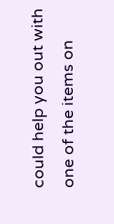could help you out with one of the items on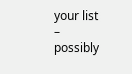your list – possibly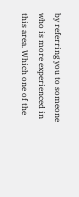by referring you to someone who is more experienced in this area. Which one of the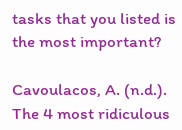tasks that you listed is the most important?

Cavoulacos, A. (n.d.). The 4 most ridiculous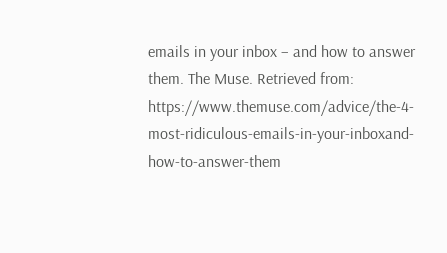emails in your inbox – and how to answer them. The Muse. Retrieved from: https://www.themuse.com/advice/the-4-most-ridiculous-emails-in-your-inboxand-how-to-answer-them